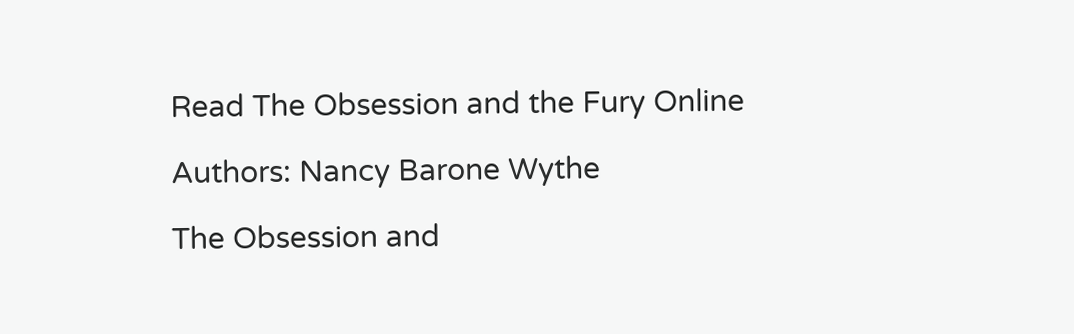Read The Obsession and the Fury Online

Authors: Nancy Barone Wythe

The Obsession and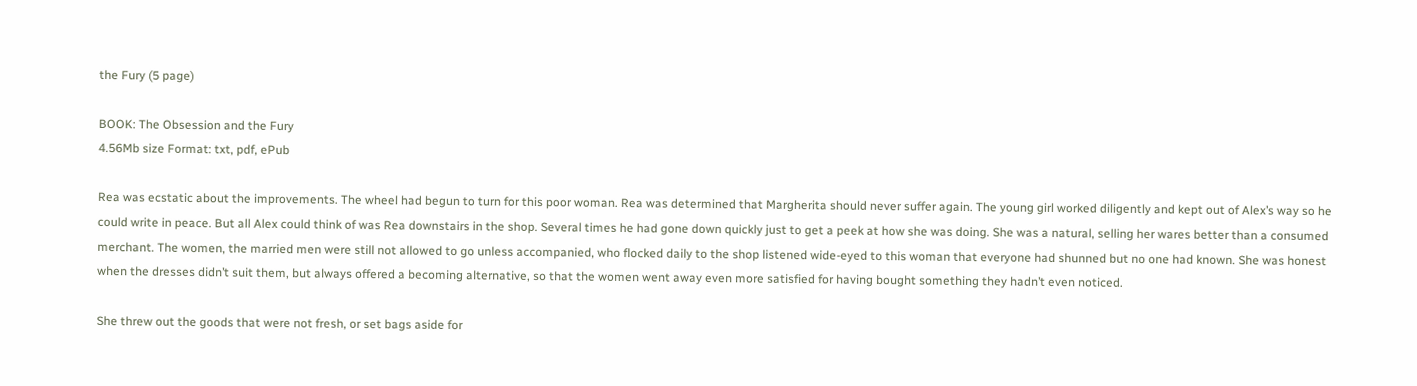the Fury (5 page)

BOOK: The Obsession and the Fury
4.56Mb size Format: txt, pdf, ePub

Rea was ecstatic about the improvements. The wheel had begun to turn for this poor woman. Rea was determined that Margherita should never suffer again. The young girl worked diligently and kept out of Alex’s way so he could write in peace. But all Alex could think of was Rea downstairs in the shop. Several times he had gone down quickly just to get a peek at how she was doing. She was a natural, selling her wares better than a consumed merchant. The women, the married men were still not allowed to go unless accompanied, who flocked daily to the shop listened wide-eyed to this woman that everyone had shunned but no one had known. She was honest when the dresses didn’t suit them, but always offered a becoming alternative, so that the women went away even more satisfied for having bought something they hadn’t even noticed.

She threw out the goods that were not fresh, or set bags aside for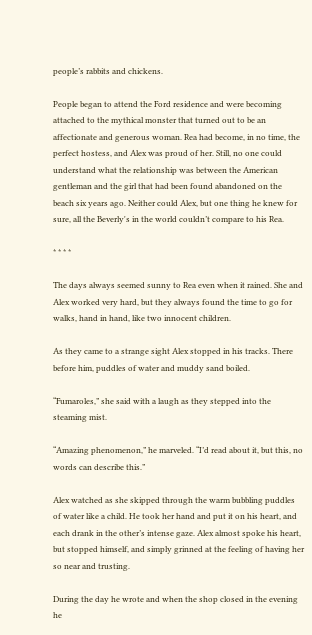people’s rabbits and chickens.

People began to attend the Ford residence and were becoming attached to the mythical monster that turned out to be an affectionate and generous woman. Rea had become, in no time, the perfect hostess, and Alex was proud of her. Still, no one could understand what the relationship was between the American gentleman and the girl that had been found abandoned on the beach six years ago. Neither could Alex, but one thing he knew for sure, all the Beverly's in the world couldn’t compare to his Rea.

* * * *

The days always seemed sunny to Rea even when it rained. She and Alex worked very hard, but they always found the time to go for walks, hand in hand, like two innocent children.

As they came to a strange sight Alex stopped in his tracks. There before him, puddles of water and muddy sand boiled.

“Fumaroles,” she said with a laugh as they stepped into the steaming mist.

“Amazing phenomenon,” he marveled. “I’d read about it, but this, no words can describe this.”

Alex watched as she skipped through the warm bubbling puddles of water like a child. He took her hand and put it on his heart, and each drank in the other’s intense gaze. Alex almost spoke his heart, but stopped himself, and simply grinned at the feeling of having her so near and trusting.

During the day he wrote and when the shop closed in the evening he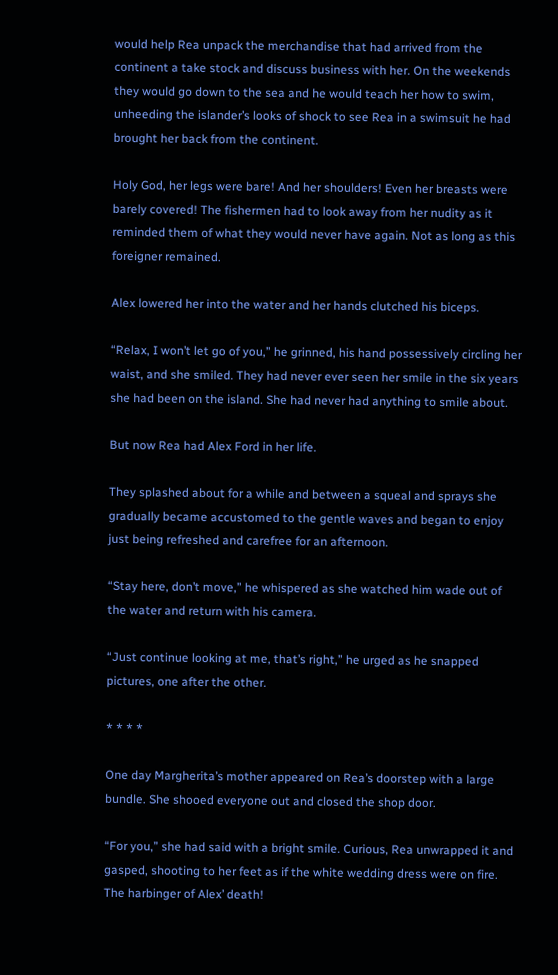would help Rea unpack the merchandise that had arrived from the continent a take stock and discuss business with her. On the weekends they would go down to the sea and he would teach her how to swim, unheeding the islander’s looks of shock to see Rea in a swimsuit he had brought her back from the continent.

Holy God, her legs were bare! And her shoulders! Even her breasts were barely covered! The fishermen had to look away from her nudity as it reminded them of what they would never have again. Not as long as this foreigner remained.

Alex lowered her into the water and her hands clutched his biceps.

“Relax, I won’t let go of you,” he grinned, his hand possessively circling her waist, and she smiled. They had never ever seen her smile in the six years she had been on the island. She had never had anything to smile about.

But now Rea had Alex Ford in her life.

They splashed about for a while and between a squeal and sprays she gradually became accustomed to the gentle waves and began to enjoy just being refreshed and carefree for an afternoon.

“Stay here, don’t move,” he whispered as she watched him wade out of the water and return with his camera.

“Just continue looking at me, that’s right,” he urged as he snapped pictures, one after the other.

* * * *

One day Margherita’s mother appeared on Rea’s doorstep with a large bundle. She shooed everyone out and closed the shop door.

“For you,” she had said with a bright smile. Curious, Rea unwrapped it and gasped, shooting to her feet as if the white wedding dress were on fire. The harbinger of Alex’ death!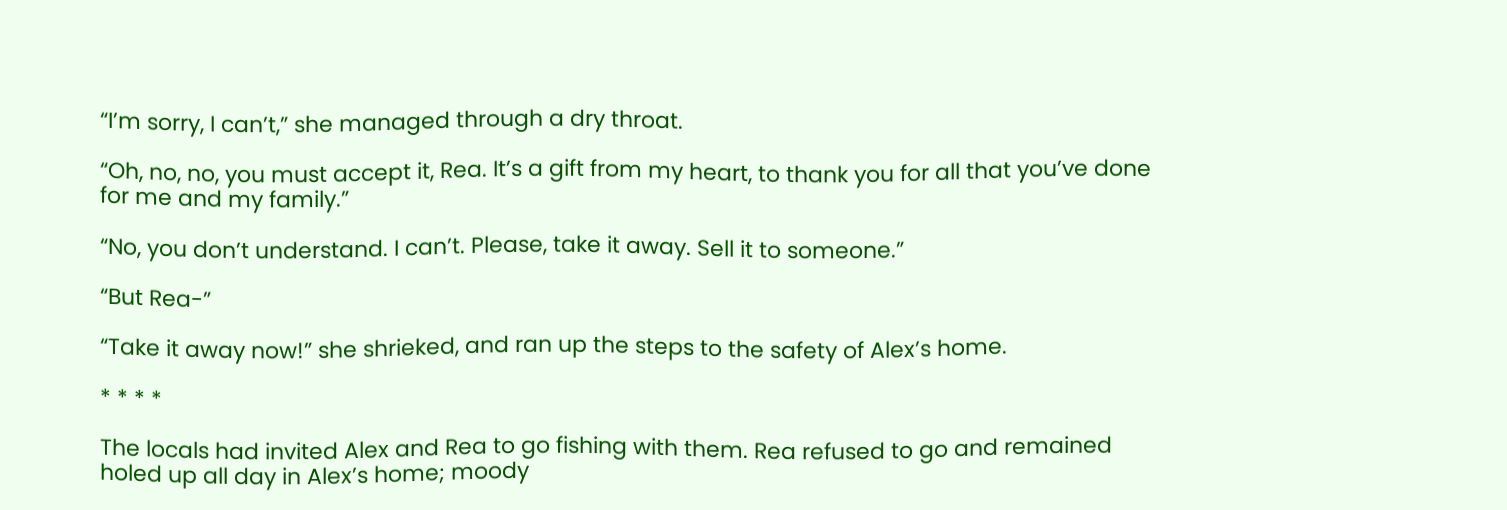“I’m sorry, I can’t,” she managed through a dry throat.

“Oh, no, no, you must accept it, Rea. It’s a gift from my heart, to thank you for all that you’ve done for me and my family.”

“No, you don’t understand. I can’t. Please, take it away. Sell it to someone.”

“But Rea-”

“Take it away now!” she shrieked, and ran up the steps to the safety of Alex’s home.

* * * *

The locals had invited Alex and Rea to go fishing with them. Rea refused to go and remained holed up all day in Alex’s home; moody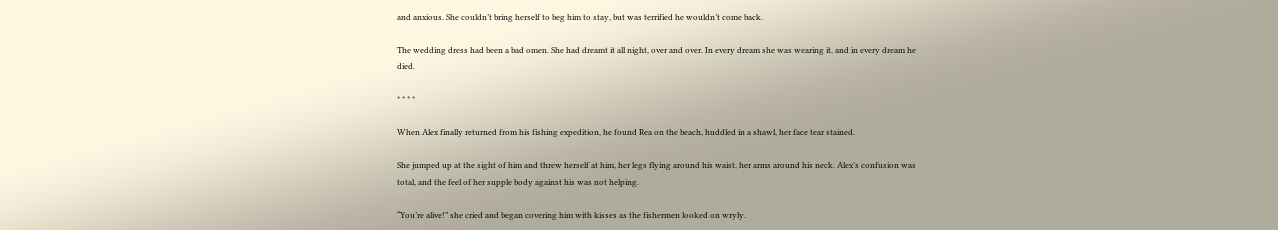and anxious. She couldn’t bring herself to beg him to stay, but was terrified he wouldn’t come back.

The wedding dress had been a bad omen. She had dreamt it all night, over and over. In every dream she was wearing it, and in every dream he died.

* * * *

When Alex finally returned from his fishing expedition, he found Rea on the beach, huddled in a shawl, her face tear stained.

She jumped up at the sight of him and threw herself at him, her legs flying around his waist, her arms around his neck. Alex’s confusion was total, and the feel of her supple body against his was not helping.

“You’re alive!” she cried and began covering him with kisses as the fishermen looked on wryly.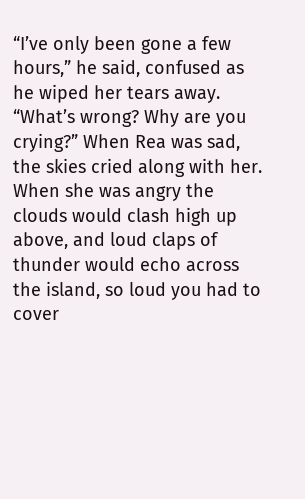“I’ve only been gone a few hours,” he said, confused as he wiped her tears away. “What’s wrong? Why are you crying?” When Rea was sad, the skies cried along with her. When she was angry the clouds would clash high up above, and loud claps of thunder would echo across the island, so loud you had to cover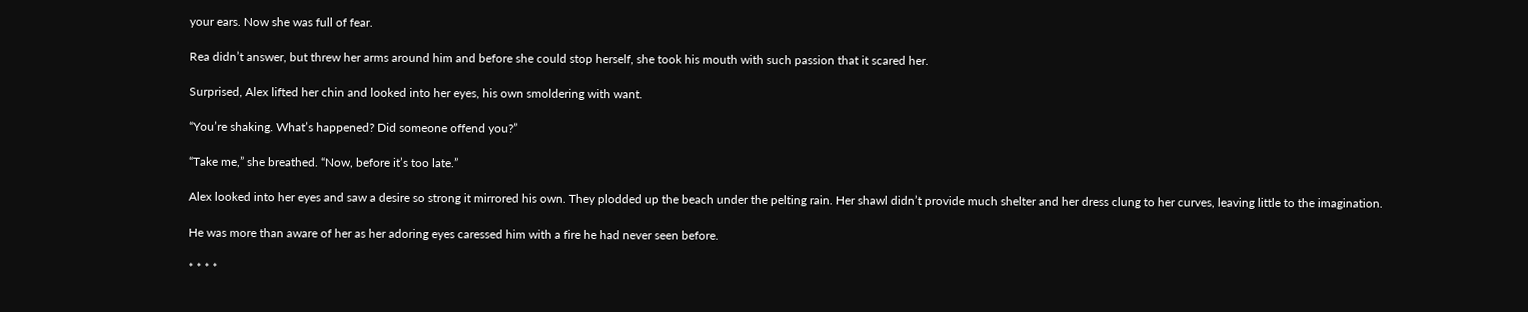your ears. Now she was full of fear.

Rea didn’t answer, but threw her arms around him and before she could stop herself, she took his mouth with such passion that it scared her.

Surprised, Alex lifted her chin and looked into her eyes, his own smoldering with want.

“You’re shaking. What’s happened? Did someone offend you?”

“Take me,” she breathed. “Now, before it’s too late.”

Alex looked into her eyes and saw a desire so strong it mirrored his own. They plodded up the beach under the pelting rain. Her shawl didn’t provide much shelter and her dress clung to her curves, leaving little to the imagination.

He was more than aware of her as her adoring eyes caressed him with a fire he had never seen before.

* * * *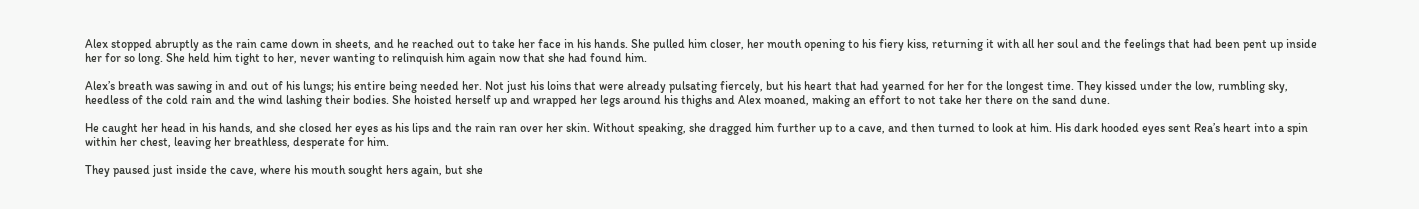Alex stopped abruptly as the rain came down in sheets, and he reached out to take her face in his hands. She pulled him closer, her mouth opening to his fiery kiss, returning it with all her soul and the feelings that had been pent up inside her for so long. She held him tight to her, never wanting to relinquish him again now that she had found him.

Alex’s breath was sawing in and out of his lungs; his entire being needed her. Not just his loins that were already pulsating fiercely, but his heart that had yearned for her for the longest time. They kissed under the low, rumbling sky, heedless of the cold rain and the wind lashing their bodies. She hoisted herself up and wrapped her legs around his thighs and Alex moaned, making an effort to not take her there on the sand dune.

He caught her head in his hands, and she closed her eyes as his lips and the rain ran over her skin. Without speaking, she dragged him further up to a cave, and then turned to look at him. His dark hooded eyes sent Rea’s heart into a spin within her chest, leaving her breathless, desperate for him.

They paused just inside the cave, where his mouth sought hers again, but she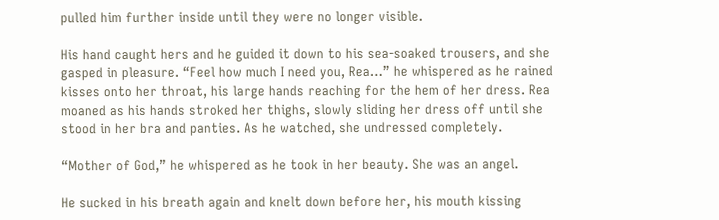pulled him further inside until they were no longer visible.

His hand caught hers and he guided it down to his sea-soaked trousers, and she gasped in pleasure. “Feel how much I need you, Rea…” he whispered as he rained kisses onto her throat, his large hands reaching for the hem of her dress. Rea moaned as his hands stroked her thighs, slowly sliding her dress off until she stood in her bra and panties. As he watched, she undressed completely.

“Mother of God,” he whispered as he took in her beauty. She was an angel.

He sucked in his breath again and knelt down before her, his mouth kissing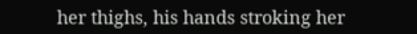her thighs, his hands stroking her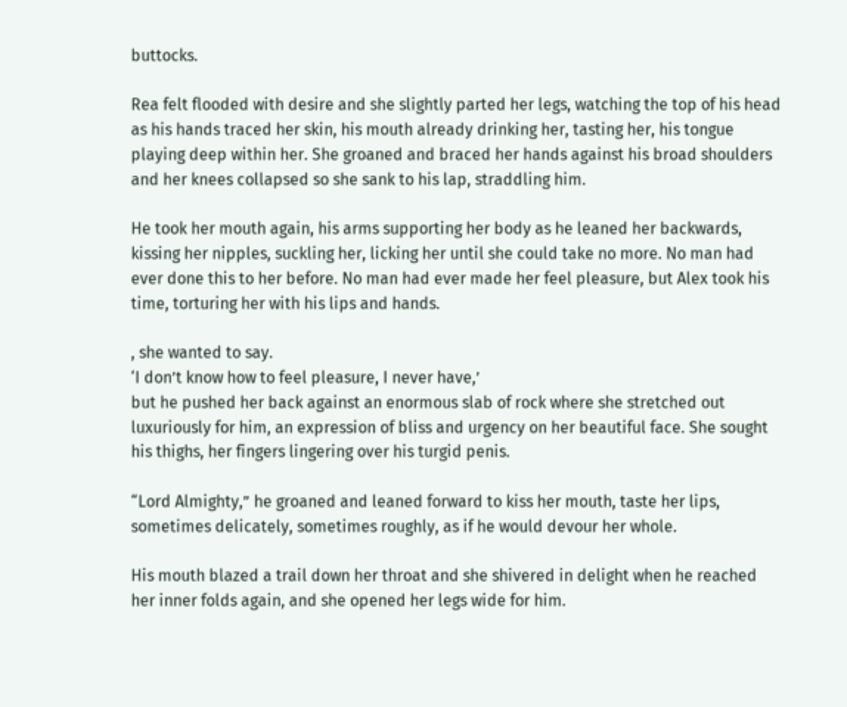buttocks.

Rea felt flooded with desire and she slightly parted her legs, watching the top of his head as his hands traced her skin, his mouth already drinking her, tasting her, his tongue playing deep within her. She groaned and braced her hands against his broad shoulders and her knees collapsed so she sank to his lap, straddling him.

He took her mouth again, his arms supporting her body as he leaned her backwards, kissing her nipples, suckling her, licking her until she could take no more. No man had ever done this to her before. No man had ever made her feel pleasure, but Alex took his time, torturing her with his lips and hands.

, she wanted to say.
‘I don’t know how to feel pleasure, I never have,’
but he pushed her back against an enormous slab of rock where she stretched out luxuriously for him, an expression of bliss and urgency on her beautiful face. She sought his thighs, her fingers lingering over his turgid penis.

“Lord Almighty,” he groaned and leaned forward to kiss her mouth, taste her lips, sometimes delicately, sometimes roughly, as if he would devour her whole.

His mouth blazed a trail down her throat and she shivered in delight when he reached her inner folds again, and she opened her legs wide for him.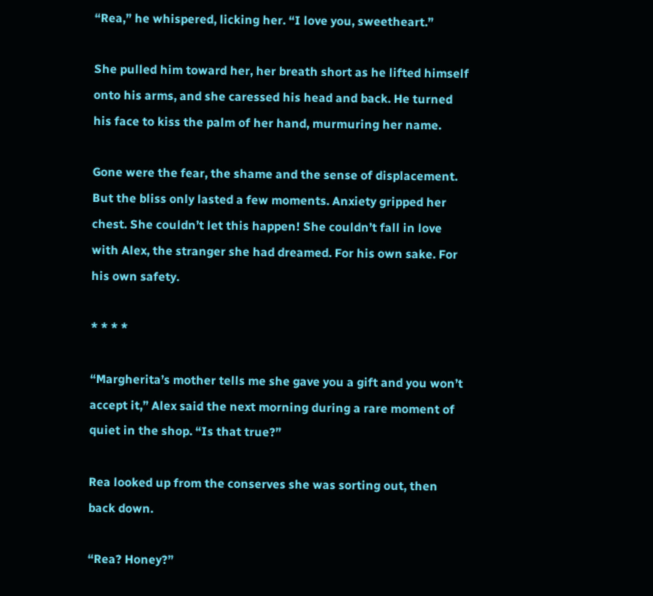“Rea,” he whispered, licking her. “I love you, sweetheart.”

She pulled him toward her, her breath short as he lifted himself onto his arms, and she caressed his head and back. He turned his face to kiss the palm of her hand, murmuring her name.

Gone were the fear, the shame and the sense of displacement. But the bliss only lasted a few moments. Anxiety gripped her chest. She couldn’t let this happen! She couldn’t fall in love with Alex, the stranger she had dreamed. For his own sake. For his own safety.

* * * *

“Margherita’s mother tells me she gave you a gift and you won’t accept it,” Alex said the next morning during a rare moment of quiet in the shop. “Is that true?”

Rea looked up from the conserves she was sorting out, then back down.

“Rea? Honey?”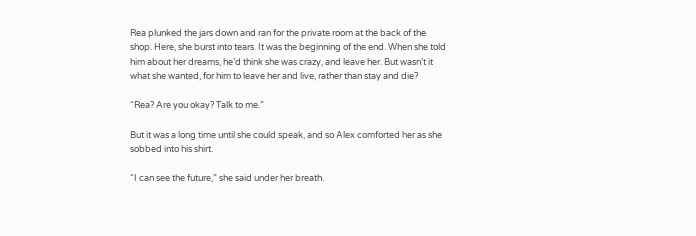Rea plunked the jars down and ran for the private room at the back of the shop. Here, she burst into tears. It was the beginning of the end. When she told him about her dreams, he’d think she was crazy, and leave her. But wasn’t it what she wanted, for him to leave her and live, rather than stay and die?

“Rea? Are you okay? Talk to me.”

But it was a long time until she could speak, and so Alex comforted her as she sobbed into his shirt.

“I can see the future,” she said under her breath.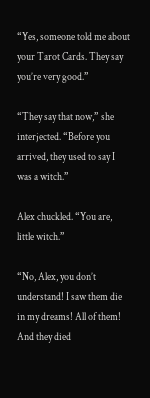“Yes, someone told me about your Tarot Cards. They say you’re very good.”

“They say that now,” she interjected. “Before you arrived, they used to say I was a witch.”

Alex chuckled. “You are,
little witch.”

“No, Alex, you don’t understand! I saw them die in my dreams! All of them! And they died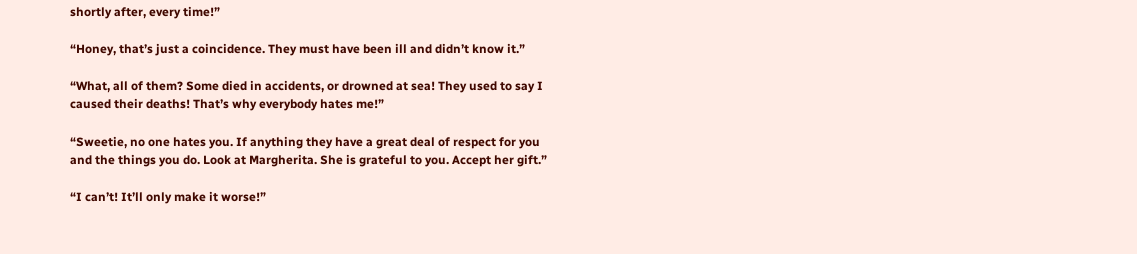shortly after, every time!”

“Honey, that’s just a coincidence. They must have been ill and didn’t know it.”

“What, all of them? Some died in accidents, or drowned at sea! They used to say I caused their deaths! That’s why everybody hates me!”

“Sweetie, no one hates you. If anything they have a great deal of respect for you and the things you do. Look at Margherita. She is grateful to you. Accept her gift.”

“I can’t! It’ll only make it worse!”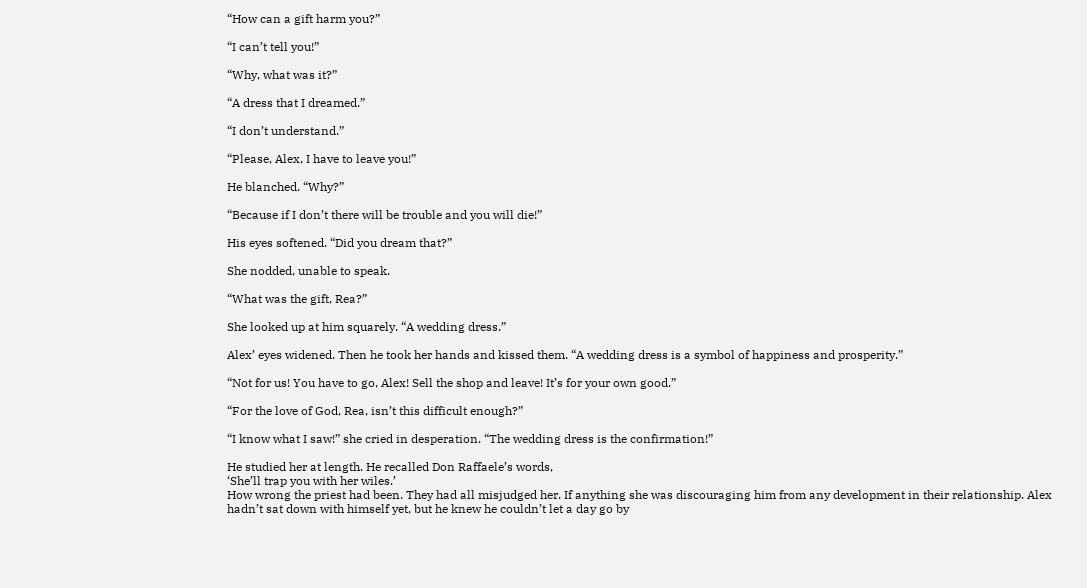“How can a gift harm you?”

“I can’t tell you!”

“Why, what was it?”

“A dress that I dreamed.”

“I don’t understand.”

“Please, Alex, I have to leave you!”

He blanched. “Why?”

“Because if I don’t there will be trouble and you will die!”

His eyes softened. “Did you dream that?”

She nodded, unable to speak.

“What was the gift, Rea?”

She looked up at him squarely. “A wedding dress.”

Alex’ eyes widened. Then he took her hands and kissed them. “A wedding dress is a symbol of happiness and prosperity.”

“Not for us! You have to go, Alex! Sell the shop and leave! It’s for your own good.”

“For the love of God, Rea, isn’t this difficult enough?”

“I know what I saw!” she cried in desperation. “The wedding dress is the confirmation!”

He studied her at length. He recalled Don Raffaele’s words,
‘She’ll trap you with her wiles.’
How wrong the priest had been. They had all misjudged her. If anything she was discouraging him from any development in their relationship. Alex hadn’t sat down with himself yet, but he knew he couldn’t let a day go by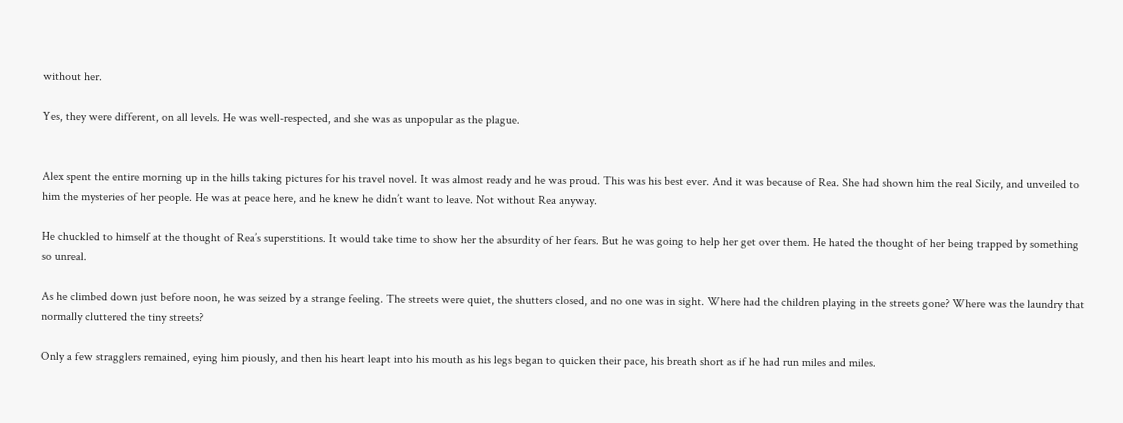without her.

Yes, they were different, on all levels. He was well-respected, and she was as unpopular as the plague.


Alex spent the entire morning up in the hills taking pictures for his travel novel. It was almost ready and he was proud. This was his best ever. And it was because of Rea. She had shown him the real Sicily, and unveiled to him the mysteries of her people. He was at peace here, and he knew he didn’t want to leave. Not without Rea anyway.

He chuckled to himself at the thought of Rea’s superstitions. It would take time to show her the absurdity of her fears. But he was going to help her get over them. He hated the thought of her being trapped by something so unreal.

As he climbed down just before noon, he was seized by a strange feeling. The streets were quiet, the shutters closed, and no one was in sight. Where had the children playing in the streets gone? Where was the laundry that normally cluttered the tiny streets?

Only a few stragglers remained, eying him piously, and then his heart leapt into his mouth as his legs began to quicken their pace, his breath short as if he had run miles and miles.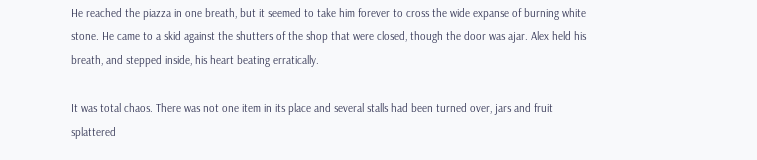He reached the piazza in one breath, but it seemed to take him forever to cross the wide expanse of burning white stone. He came to a skid against the shutters of the shop that were closed, though the door was ajar. Alex held his breath, and stepped inside, his heart beating erratically.

It was total chaos. There was not one item in its place and several stalls had been turned over, jars and fruit splattered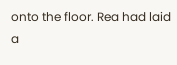onto the floor. Rea had laid a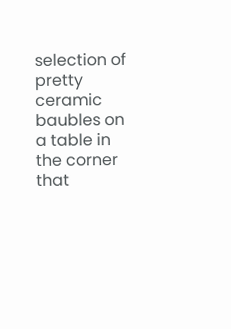selection of pretty ceramic baubles on a table in the corner that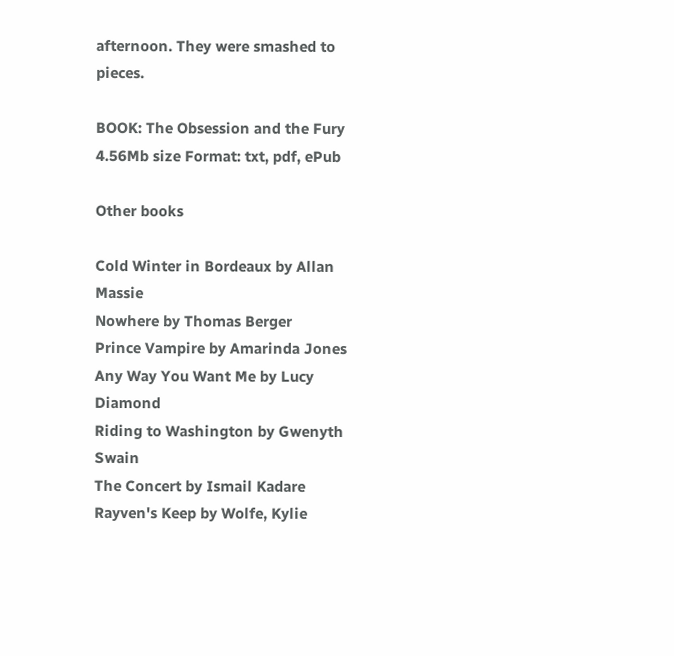afternoon. They were smashed to pieces.

BOOK: The Obsession and the Fury
4.56Mb size Format: txt, pdf, ePub

Other books

Cold Winter in Bordeaux by Allan Massie
Nowhere by Thomas Berger
Prince Vampire by Amarinda Jones
Any Way You Want Me by Lucy Diamond
Riding to Washington by Gwenyth Swain
The Concert by Ismail Kadare
Rayven's Keep by Wolfe, Kylie